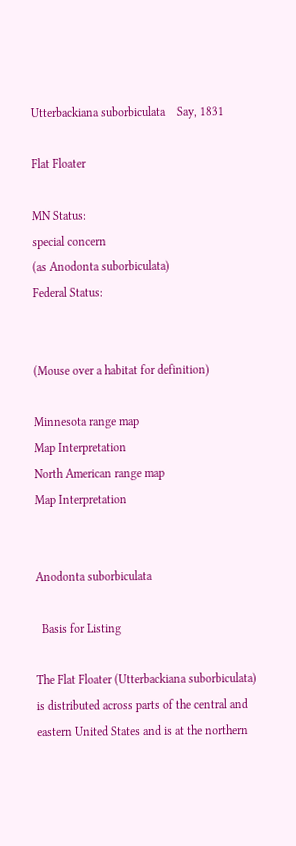Utterbackiana suborbiculata    Say, 1831

Flat Floater

MN Status:
special concern
(as Anodonta suborbiculata)
Federal Status:


(Mouse over a habitat for definition)

Minnesota range map
Map Interpretation
North American range map
Map Interpretation


Anodonta suborbiculata

  Basis for Listing

The Flat Floater (Utterbackiana suborbiculata) is distributed across parts of the central and eastern United States and is at the northern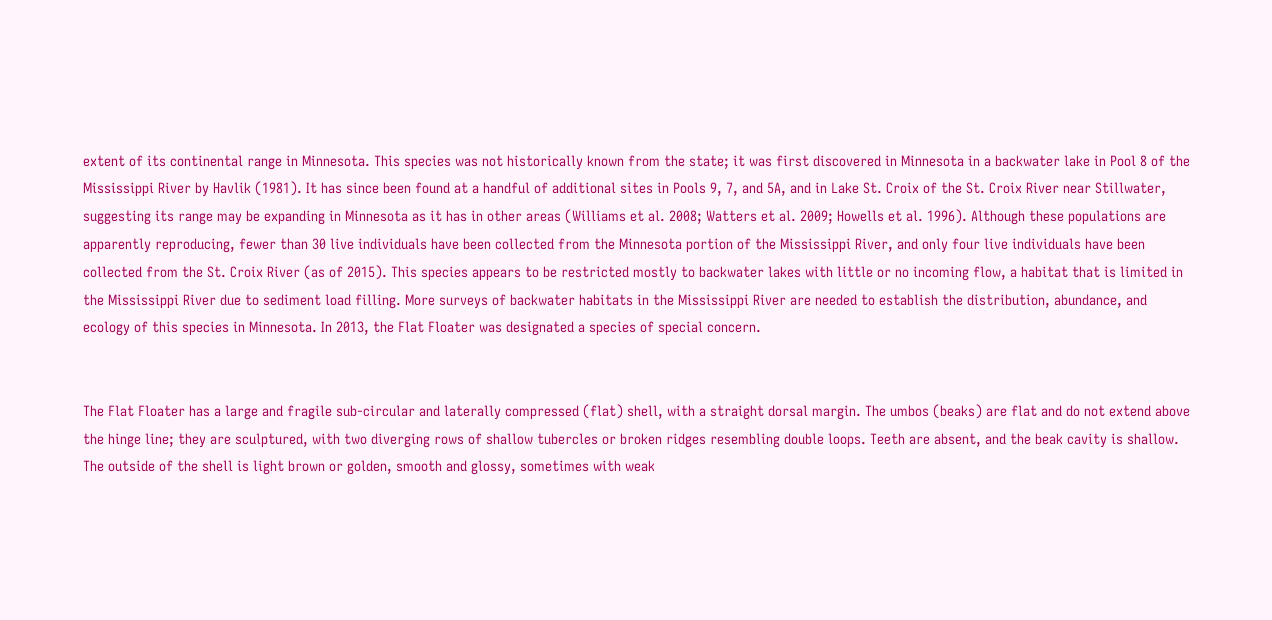extent of its continental range in Minnesota. This species was not historically known from the state; it was first discovered in Minnesota in a backwater lake in Pool 8 of the Mississippi River by Havlik (1981). It has since been found at a handful of additional sites in Pools 9, 7, and 5A, and in Lake St. Croix of the St. Croix River near Stillwater, suggesting its range may be expanding in Minnesota as it has in other areas (Williams et al. 2008; Watters et al. 2009; Howells et al. 1996). Although these populations are apparently reproducing, fewer than 30 live individuals have been collected from the Minnesota portion of the Mississippi River, and only four live individuals have been collected from the St. Croix River (as of 2015). This species appears to be restricted mostly to backwater lakes with little or no incoming flow, a habitat that is limited in the Mississippi River due to sediment load filling. More surveys of backwater habitats in the Mississippi River are needed to establish the distribution, abundance, and ecology of this species in Minnesota. In 2013, the Flat Floater was designated a species of special concern.


The Flat Floater has a large and fragile sub-circular and laterally compressed (flat) shell, with a straight dorsal margin. The umbos (beaks) are flat and do not extend above the hinge line; they are sculptured, with two diverging rows of shallow tubercles or broken ridges resembling double loops. Teeth are absent, and the beak cavity is shallow. The outside of the shell is light brown or golden, smooth and glossy, sometimes with weak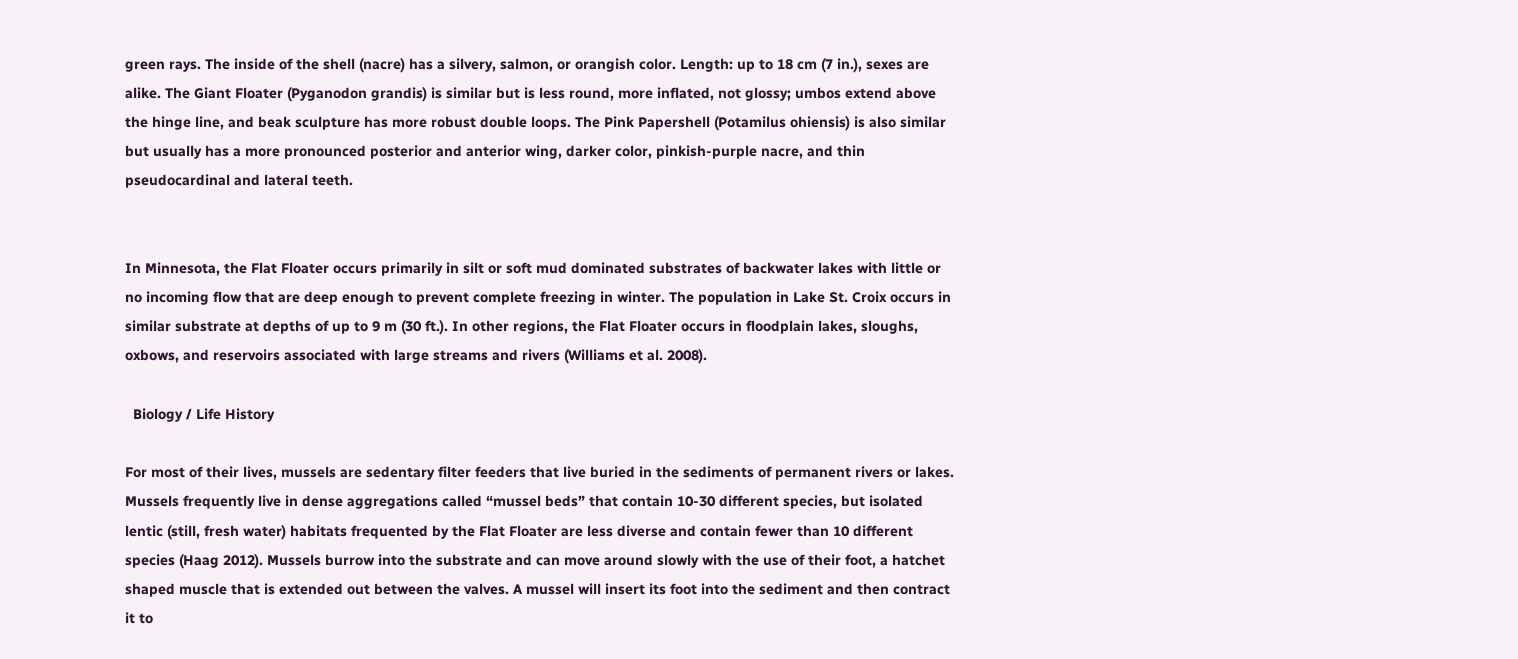green rays. The inside of the shell (nacre) has a silvery, salmon, or orangish color. Length: up to 18 cm (7 in.), sexes are alike. The Giant Floater (Pyganodon grandis) is similar but is less round, more inflated, not glossy; umbos extend above the hinge line, and beak sculpture has more robust double loops. The Pink Papershell (Potamilus ohiensis) is also similar but usually has a more pronounced posterior and anterior wing, darker color, pinkish-purple nacre, and thin pseudocardinal and lateral teeth.


In Minnesota, the Flat Floater occurs primarily in silt or soft mud dominated substrates of backwater lakes with little or no incoming flow that are deep enough to prevent complete freezing in winter. The population in Lake St. Croix occurs in similar substrate at depths of up to 9 m (30 ft.). In other regions, the Flat Floater occurs in floodplain lakes, sloughs, oxbows, and reservoirs associated with large streams and rivers (Williams et al. 2008).

  Biology / Life History

For most of their lives, mussels are sedentary filter feeders that live buried in the sediments of permanent rivers or lakes. Mussels frequently live in dense aggregations called “mussel beds” that contain 10-30 different species, but isolated lentic (still, fresh water) habitats frequented by the Flat Floater are less diverse and contain fewer than 10 different species (Haag 2012). Mussels burrow into the substrate and can move around slowly with the use of their foot, a hatchet shaped muscle that is extended out between the valves. A mussel will insert its foot into the sediment and then contract it to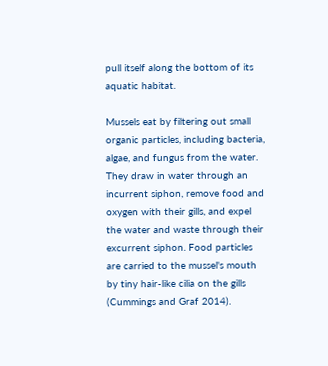pull itself along the bottom of its aquatic habitat.

Mussels eat by filtering out small organic particles, including bacteria, algae, and fungus from the water. They draw in water through an incurrent siphon, remove food and oxygen with their gills, and expel the water and waste through their excurrent siphon. Food particles are carried to the mussel's mouth by tiny hair-like cilia on the gills (Cummings and Graf 2014).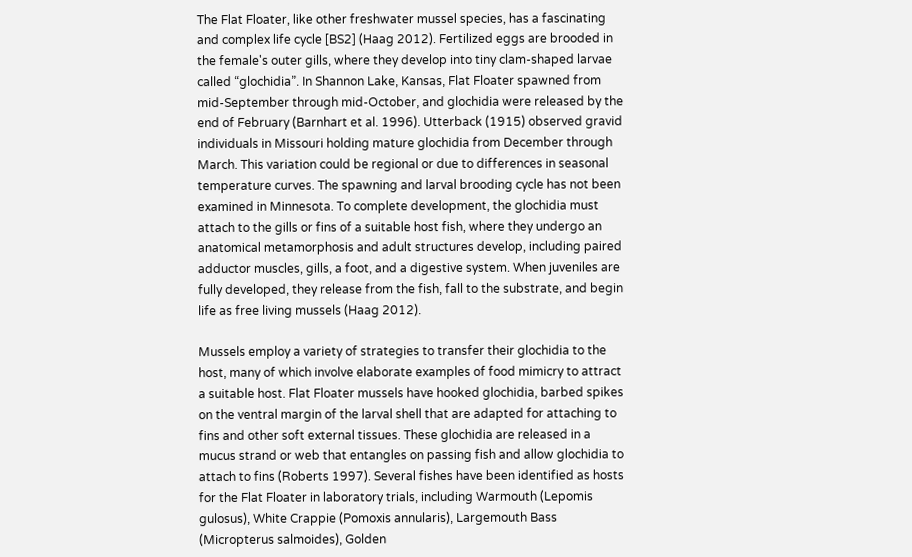The Flat Floater, like other freshwater mussel species, has a fascinating and complex life cycle [BS2] (Haag 2012). Fertilized eggs are brooded in the female's outer gills, where they develop into tiny clam-shaped larvae called “glochidia”. In Shannon Lake, Kansas, Flat Floater spawned from mid-September through mid-October, and glochidia were released by the end of February (Barnhart et al. 1996). Utterback (1915) observed gravid individuals in Missouri holding mature glochidia from December through March. This variation could be regional or due to differences in seasonal temperature curves. The spawning and larval brooding cycle has not been examined in Minnesota. To complete development, the glochidia must attach to the gills or fins of a suitable host fish, where they undergo an anatomical metamorphosis and adult structures develop, including paired adductor muscles, gills, a foot, and a digestive system. When juveniles are fully developed, they release from the fish, fall to the substrate, and begin life as free living mussels (Haag 2012).

Mussels employ a variety of strategies to transfer their glochidia to the host, many of which involve elaborate examples of food mimicry to attract a suitable host. Flat Floater mussels have hooked glochidia, barbed spikes on the ventral margin of the larval shell that are adapted for attaching to fins and other soft external tissues. These glochidia are released in a mucus strand or web that entangles on passing fish and allow glochidia to attach to fins (Roberts 1997). Several fishes have been identified as hosts for the Flat Floater in laboratory trials, including Warmouth (Lepomis gulosus), White Crappie (Pomoxis annularis), Largemouth Bass (Micropterus salmoides), Golden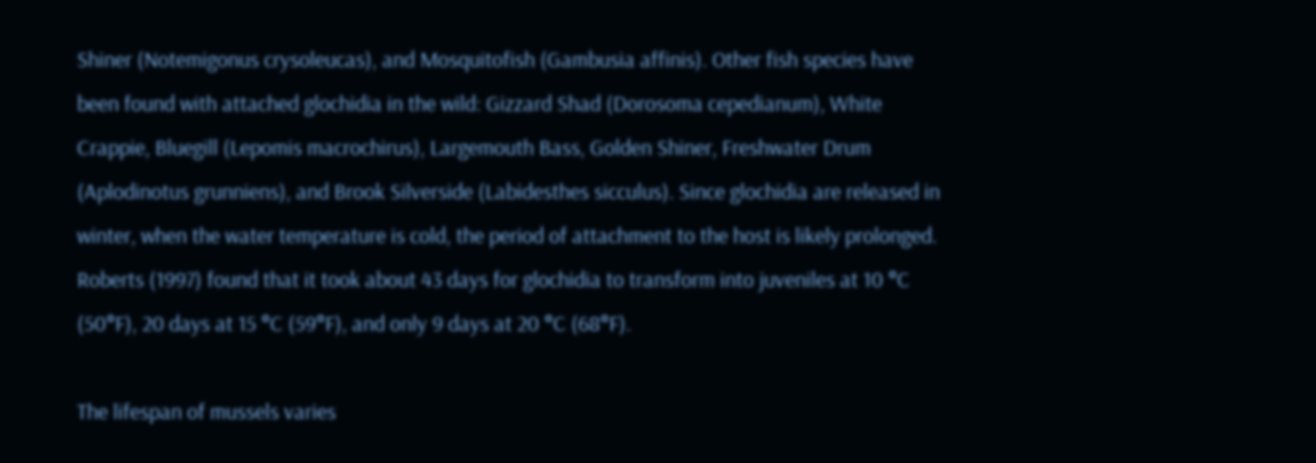Shiner (Notemigonus crysoleucas), and Mosquitofish (Gambusia affinis). Other fish species have been found with attached glochidia in the wild: Gizzard Shad (Dorosoma cepedianum), White Crappie, Bluegill (Lepomis macrochirus), Largemouth Bass, Golden Shiner, Freshwater Drum (Aplodinotus grunniens), and Brook Silverside (Labidesthes sicculus). Since glochidia are released in winter, when the water temperature is cold, the period of attachment to the host is likely prolonged. Roberts (1997) found that it took about 43 days for glochidia to transform into juveniles at 10 °C (50°F), 20 days at 15 °C (59°F), and only 9 days at 20 °C (68°F).

The lifespan of mussels varies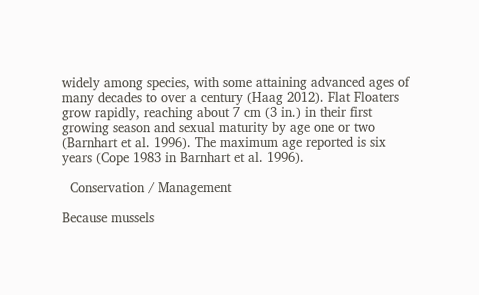widely among species, with some attaining advanced ages of many decades to over a century (Haag 2012). Flat Floaters grow rapidly, reaching about 7 cm (3 in.) in their first growing season and sexual maturity by age one or two (Barnhart et al. 1996). The maximum age reported is six years (Cope 1983 in Barnhart et al. 1996).

  Conservation / Management

Because mussels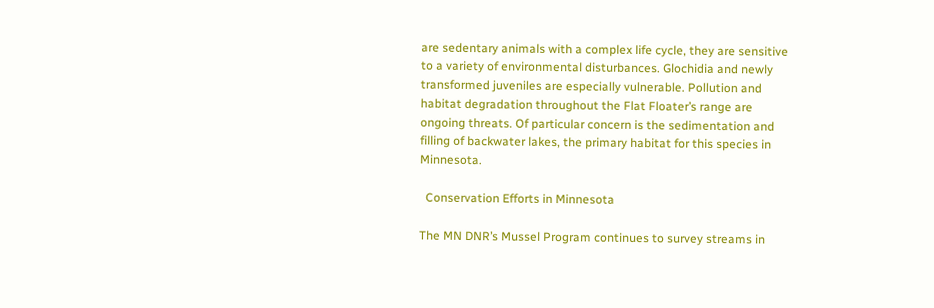are sedentary animals with a complex life cycle, they are sensitive to a variety of environmental disturbances. Glochidia and newly transformed juveniles are especially vulnerable. Pollution and habitat degradation throughout the Flat Floater’s range are ongoing threats. Of particular concern is the sedimentation and filling of backwater lakes, the primary habitat for this species in Minnesota.

  Conservation Efforts in Minnesota

The MN DNR’s Mussel Program continues to survey streams in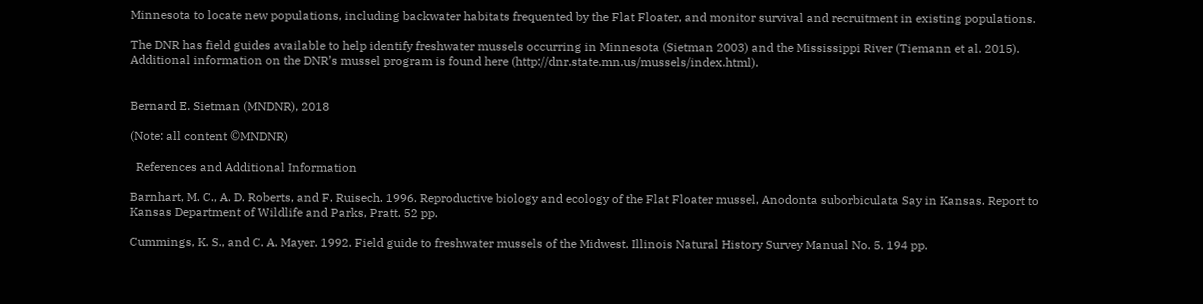Minnesota to locate new populations, including backwater habitats frequented by the Flat Floater, and monitor survival and recruitment in existing populations.

The DNR has field guides available to help identify freshwater mussels occurring in Minnesota (Sietman 2003) and the Mississippi River (Tiemann et al. 2015). Additional information on the DNR’s mussel program is found here (http://dnr.state.mn.us/mussels/index.html).


Bernard E. Sietman (MNDNR), 2018

(Note: all content ©MNDNR)

  References and Additional Information

Barnhart, M. C., A. D. Roberts, and F. Ruisech. 1996. Reproductive biology and ecology of the Flat Floater mussel, Anodonta suborbiculata Say in Kansas. Report to Kansas Department of Wildlife and Parks, Pratt. 52 pp.

Cummings, K. S., and C. A. Mayer. 1992. Field guide to freshwater mussels of the Midwest. Illinois Natural History Survey Manual No. 5. 194 pp.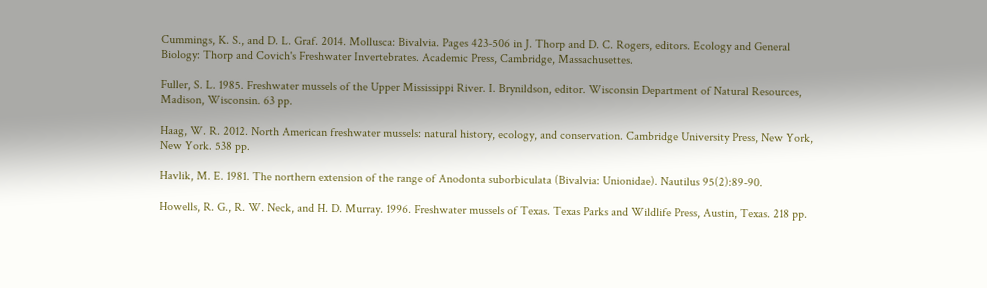Cummings, K. S., and D. L. Graf. 2014. Mollusca: Bivalvia. Pages 423-506 in J. Thorp and D. C. Rogers, editors. Ecology and General Biology: Thorp and Covich's Freshwater Invertebrates. Academic Press, Cambridge, Massachusettes.

Fuller, S. L. 1985. Freshwater mussels of the Upper Mississippi River. I. Brynildson, editor. Wisconsin Department of Natural Resources, Madison, Wisconsin. 63 pp.

Haag, W. R. 2012. North American freshwater mussels: natural history, ecology, and conservation. Cambridge University Press, New York, New York. 538 pp.

Havlik, M. E. 1981. The northern extension of the range of Anodonta suborbiculata (Bivalvia: Unionidae). Nautilus 95(2):89-90.

Howells, R. G., R. W. Neck, and H. D. Murray. 1996. Freshwater mussels of Texas. Texas Parks and Wildlife Press, Austin, Texas. 218 pp.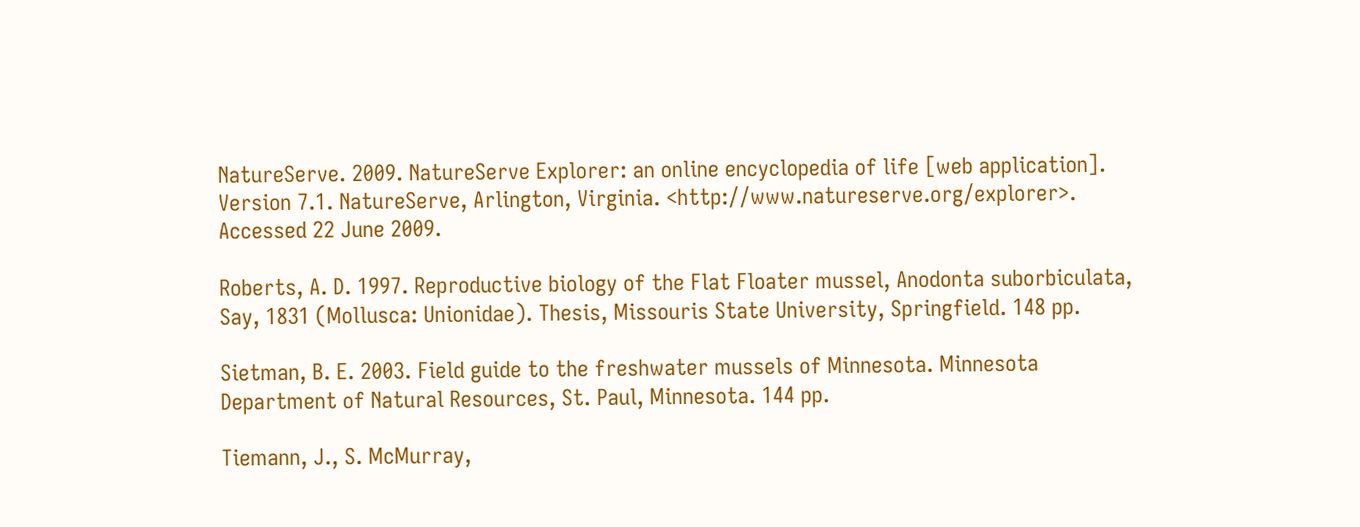NatureServe. 2009. NatureServe Explorer: an online encyclopedia of life [web application]. Version 7.1. NatureServe, Arlington, Virginia. <http://www.natureserve.org/explorer>. Accessed 22 June 2009.

Roberts, A. D. 1997. Reproductive biology of the Flat Floater mussel, Anodonta suborbiculata, Say, 1831 (Mollusca: Unionidae). Thesis, Missouris State University, Springfield. 148 pp.

Sietman, B. E. 2003. Field guide to the freshwater mussels of Minnesota. Minnesota Department of Natural Resources, St. Paul, Minnesota. 144 pp.

Tiemann, J., S. McMurray,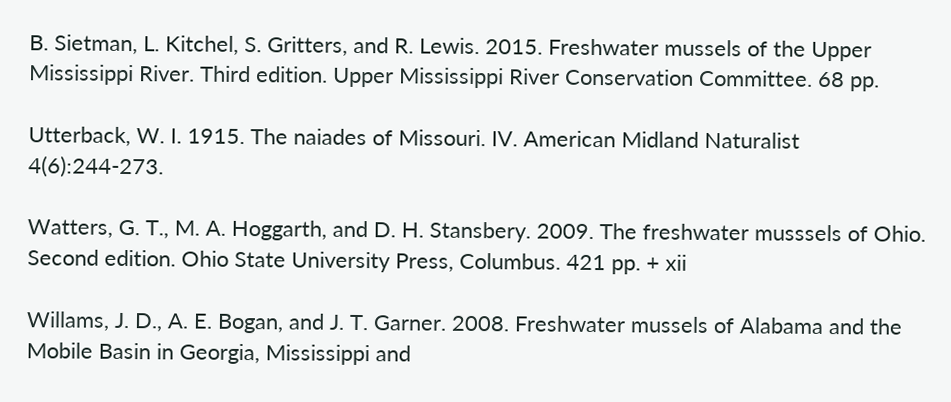B. Sietman, L. Kitchel, S. Gritters, and R. Lewis. 2015. Freshwater mussels of the Upper Mississippi River. Third edition. Upper Mississippi River Conservation Committee. 68 pp.

Utterback, W. I. 1915. The naiades of Missouri. IV. American Midland Naturalist 4(6):244-273.

Watters, G. T., M. A. Hoggarth, and D. H. Stansbery. 2009. The freshwater musssels of Ohio. Second edition. Ohio State University Press, Columbus. 421 pp. + xii

Willams, J. D., A. E. Bogan, and J. T. Garner. 2008. Freshwater mussels of Alabama and the Mobile Basin in Georgia, Mississippi and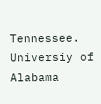Tennessee. Universiy of Alabama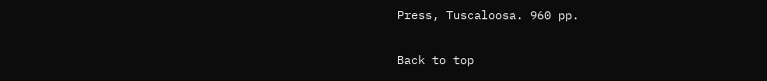Press, Tuscaloosa. 960 pp.

Back to top